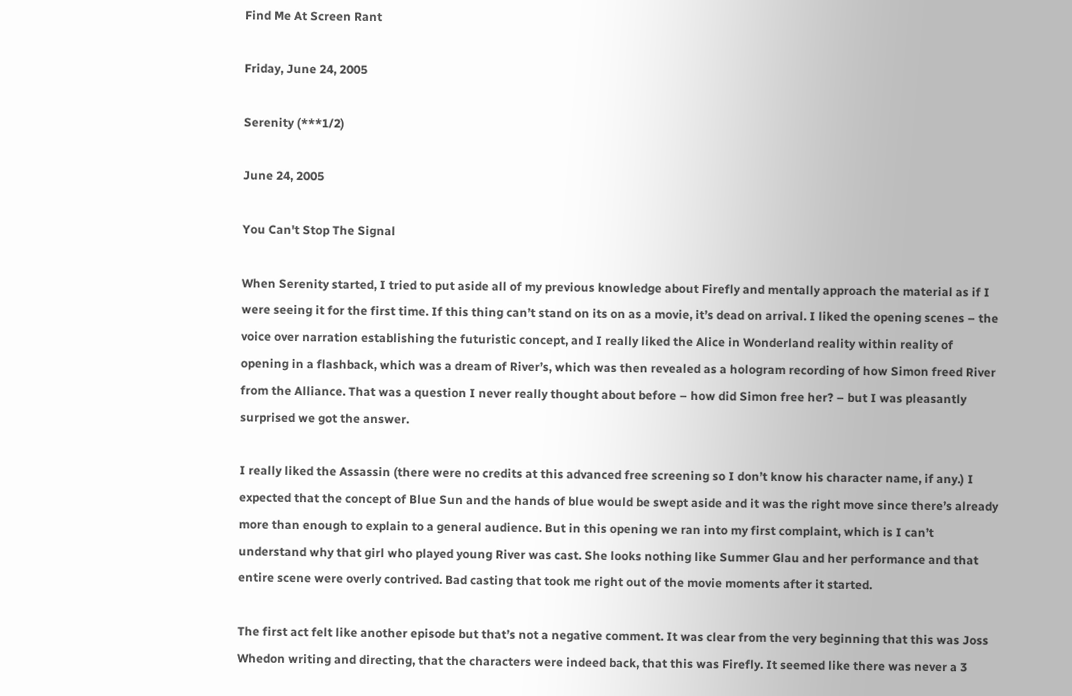Find Me At Screen Rant

Friday, June 24, 2005

Serenity (***1/2)

June 24, 2005

You Can't Stop The Signal

When Serenity started, I tried to put aside all of my previous knowledge about Firefly and mentally approach the material as if I were seeing it for the first time. If this thing can’t stand on its on as a movie, it’s dead on arrival. I liked the opening scenes – the voice over narration establishing the futuristic concept, and I really liked the Alice in Wonderland reality within reality of opening in a flashback, which was a dream of River’s, which was then revealed as a hologram recording of how Simon freed River from the Alliance. That was a question I never really thought about before – how did Simon free her? – but I was pleasantly surprised we got the answer.

I really liked the Assassin (there were no credits at this advanced free screening so I don’t know his character name, if any.) I expected that the concept of Blue Sun and the hands of blue would be swept aside and it was the right move since there’s already more than enough to explain to a general audience. But in this opening we ran into my first complaint, which is I can’t understand why that girl who played young River was cast. She looks nothing like Summer Glau and her performance and that entire scene were overly contrived. Bad casting that took me right out of the movie moments after it started.

The first act felt like another episode but that’s not a negative comment. It was clear from the very beginning that this was Joss Whedon writing and directing, that the characters were indeed back, that this was Firefly. It seemed like there was never a 3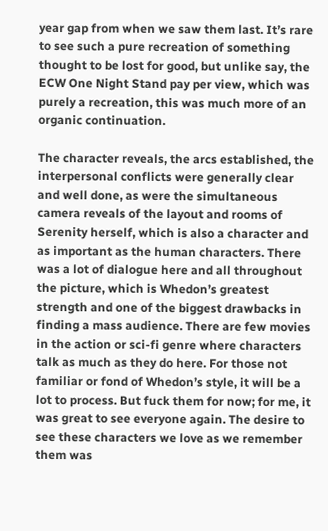year gap from when we saw them last. It’s rare to see such a pure recreation of something thought to be lost for good, but unlike say, the ECW One Night Stand pay per view, which was purely a recreation, this was much more of an organic continuation.

The character reveals, the arcs established, the interpersonal conflicts were generally clear and well done, as were the simultaneous camera reveals of the layout and rooms of Serenity herself, which is also a character and as important as the human characters. There was a lot of dialogue here and all throughout the picture, which is Whedon’s greatest strength and one of the biggest drawbacks in finding a mass audience. There are few movies in the action or sci-fi genre where characters talk as much as they do here. For those not familiar or fond of Whedon’s style, it will be a lot to process. But fuck them for now; for me, it was great to see everyone again. The desire to see these characters we love as we remember them was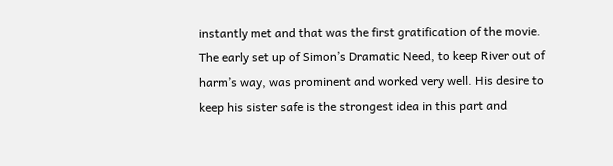instantly met and that was the first gratification of the movie. The early set up of Simon’s Dramatic Need, to keep River out of harm’s way, was prominent and worked very well. His desire to keep his sister safe is the strongest idea in this part and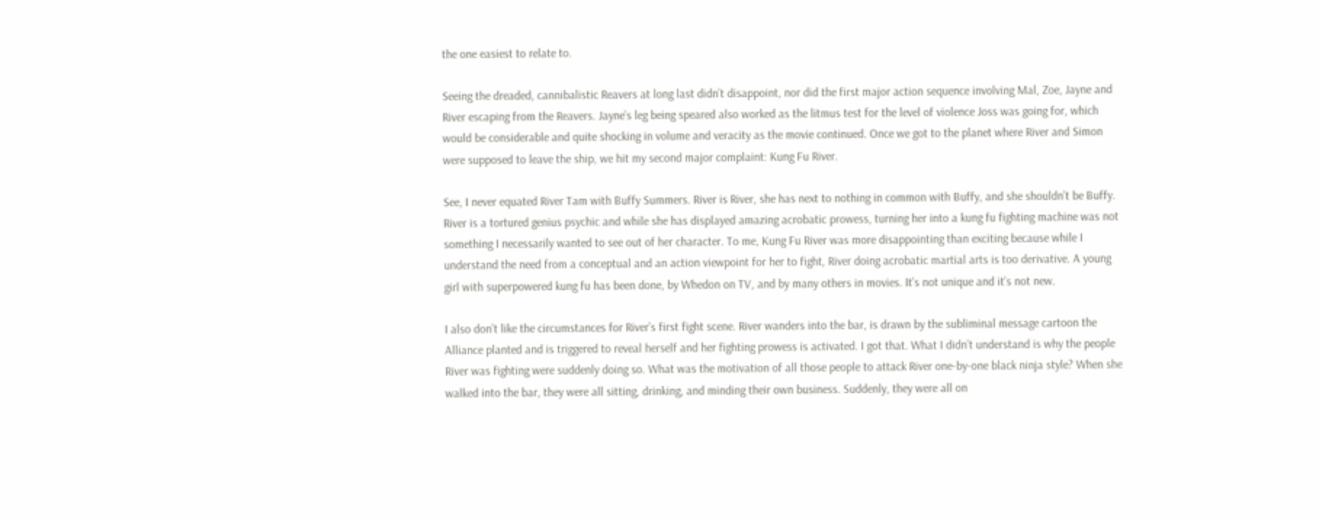the one easiest to relate to.

Seeing the dreaded, cannibalistic Reavers at long last didn’t disappoint, nor did the first major action sequence involving Mal, Zoe, Jayne and River escaping from the Reavers. Jayne’s leg being speared also worked as the litmus test for the level of violence Joss was going for, which would be considerable and quite shocking in volume and veracity as the movie continued. Once we got to the planet where River and Simon were supposed to leave the ship, we hit my second major complaint: Kung Fu River.

See, I never equated River Tam with Buffy Summers. River is River, she has next to nothing in common with Buffy, and she shouldn’t be Buffy. River is a tortured genius psychic and while she has displayed amazing acrobatic prowess, turning her into a kung fu fighting machine was not something I necessarily wanted to see out of her character. To me, Kung Fu River was more disappointing than exciting because while I understand the need from a conceptual and an action viewpoint for her to fight, River doing acrobatic martial arts is too derivative. A young girl with superpowered kung fu has been done, by Whedon on TV, and by many others in movies. It’s not unique and it’s not new.

I also don’t like the circumstances for River’s first fight scene. River wanders into the bar, is drawn by the subliminal message cartoon the Alliance planted and is triggered to reveal herself and her fighting prowess is activated. I got that. What I didn’t understand is why the people River was fighting were suddenly doing so. What was the motivation of all those people to attack River one-by-one black ninja style? When she walked into the bar, they were all sitting, drinking, and minding their own business. Suddenly, they were all on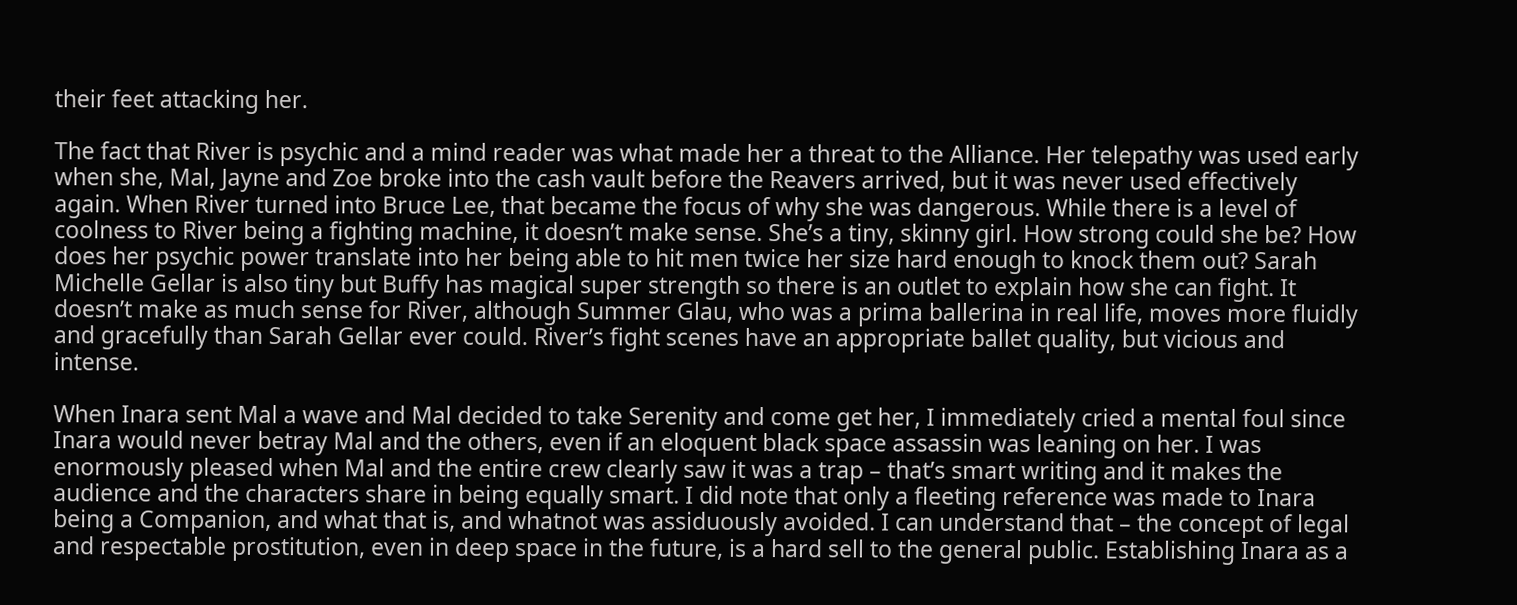their feet attacking her.

The fact that River is psychic and a mind reader was what made her a threat to the Alliance. Her telepathy was used early when she, Mal, Jayne and Zoe broke into the cash vault before the Reavers arrived, but it was never used effectively again. When River turned into Bruce Lee, that became the focus of why she was dangerous. While there is a level of coolness to River being a fighting machine, it doesn’t make sense. She’s a tiny, skinny girl. How strong could she be? How does her psychic power translate into her being able to hit men twice her size hard enough to knock them out? Sarah Michelle Gellar is also tiny but Buffy has magical super strength so there is an outlet to explain how she can fight. It doesn’t make as much sense for River, although Summer Glau, who was a prima ballerina in real life, moves more fluidly and gracefully than Sarah Gellar ever could. River’s fight scenes have an appropriate ballet quality, but vicious and intense.

When Inara sent Mal a wave and Mal decided to take Serenity and come get her, I immediately cried a mental foul since Inara would never betray Mal and the others, even if an eloquent black space assassin was leaning on her. I was enormously pleased when Mal and the entire crew clearly saw it was a trap – that’s smart writing and it makes the audience and the characters share in being equally smart. I did note that only a fleeting reference was made to Inara being a Companion, and what that is, and whatnot was assiduously avoided. I can understand that – the concept of legal and respectable prostitution, even in deep space in the future, is a hard sell to the general public. Establishing Inara as a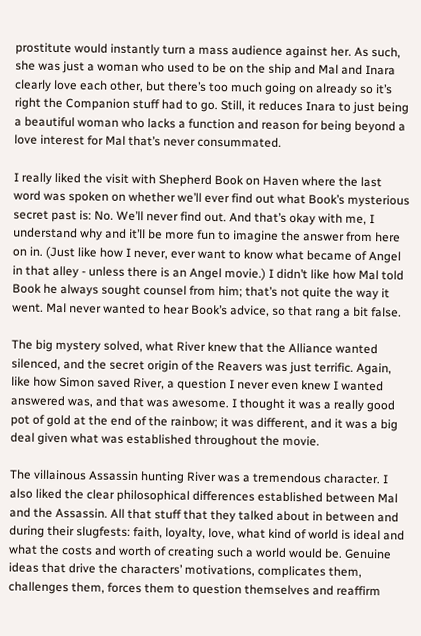prostitute would instantly turn a mass audience against her. As such, she was just a woman who used to be on the ship and Mal and Inara clearly love each other, but there’s too much going on already so it’s right the Companion stuff had to go. Still, it reduces Inara to just being a beautiful woman who lacks a function and reason for being beyond a love interest for Mal that’s never consummated.

I really liked the visit with Shepherd Book on Haven where the last word was spoken on whether we’ll ever find out what Book’s mysterious secret past is: No. We’ll never find out. And that’s okay with me, I understand why and it’ll be more fun to imagine the answer from here on in. (Just like how I never, ever want to know what became of Angel in that alley - unless there is an Angel movie.) I didn’t like how Mal told Book he always sought counsel from him; that’s not quite the way it went. Mal never wanted to hear Book’s advice, so that rang a bit false.

The big mystery solved, what River knew that the Alliance wanted silenced, and the secret origin of the Reavers was just terrific. Again, like how Simon saved River, a question I never even knew I wanted answered was, and that was awesome. I thought it was a really good pot of gold at the end of the rainbow; it was different, and it was a big deal given what was established throughout the movie.

The villainous Assassin hunting River was a tremendous character. I also liked the clear philosophical differences established between Mal and the Assassin. All that stuff that they talked about in between and during their slugfests: faith, loyalty, love, what kind of world is ideal and what the costs and worth of creating such a world would be. Genuine ideas that drive the characters’ motivations, complicates them, challenges them, forces them to question themselves and reaffirm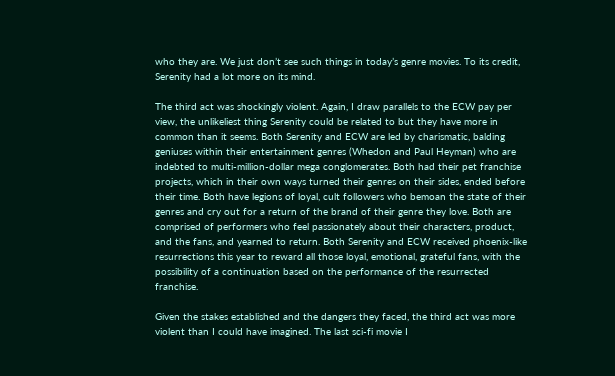who they are. We just don’t see such things in today’s genre movies. To its credit, Serenity had a lot more on its mind.

The third act was shockingly violent. Again, I draw parallels to the ECW pay per view, the unlikeliest thing Serenity could be related to but they have more in common than it seems. Both Serenity and ECW are led by charismatic, balding geniuses within their entertainment genres (Whedon and Paul Heyman) who are indebted to multi-million-dollar mega conglomerates. Both had their pet franchise projects, which in their own ways turned their genres on their sides, ended before their time. Both have legions of loyal, cult followers who bemoan the state of their genres and cry out for a return of the brand of their genre they love. Both are comprised of performers who feel passionately about their characters, product, and the fans, and yearned to return. Both Serenity and ECW received phoenix-like resurrections this year to reward all those loyal, emotional, grateful fans, with the possibility of a continuation based on the performance of the resurrected franchise.

Given the stakes established and the dangers they faced, the third act was more violent than I could have imagined. The last sci-fi movie I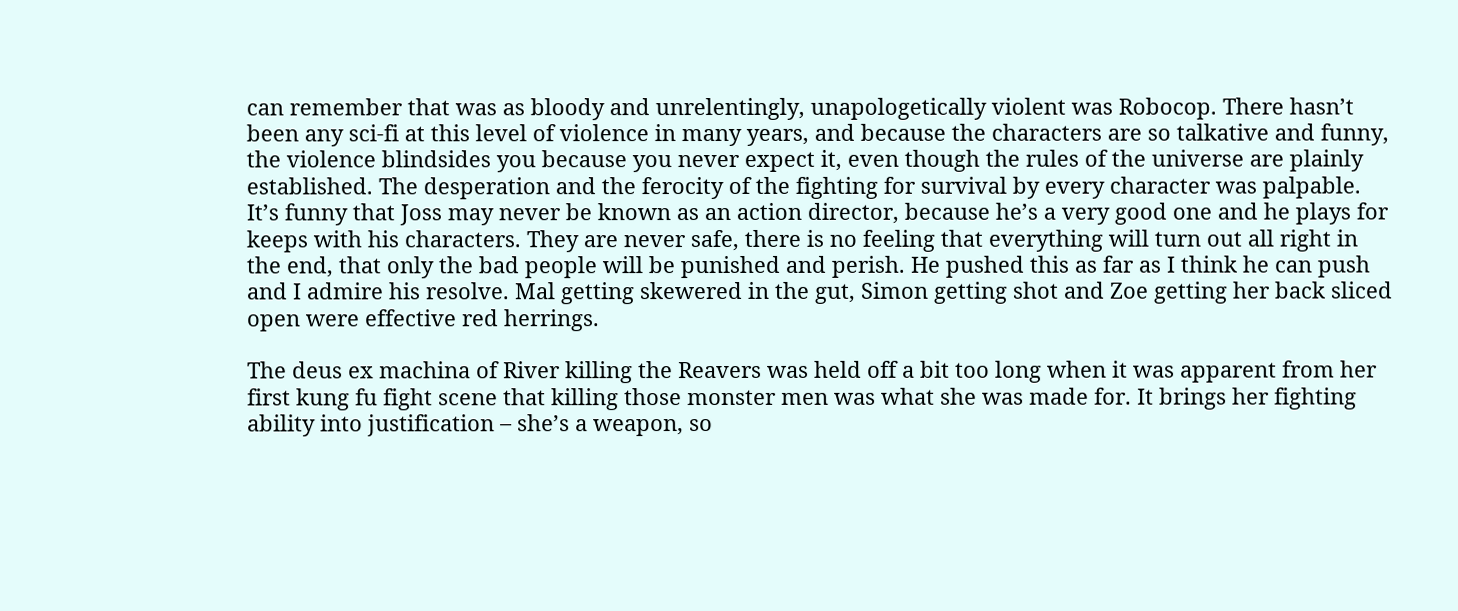can remember that was as bloody and unrelentingly, unapologetically violent was Robocop. There hasn’t been any sci-fi at this level of violence in many years, and because the characters are so talkative and funny, the violence blindsides you because you never expect it, even though the rules of the universe are plainly established. The desperation and the ferocity of the fighting for survival by every character was palpable. It’s funny that Joss may never be known as an action director, because he’s a very good one and he plays for keeps with his characters. They are never safe, there is no feeling that everything will turn out all right in the end, that only the bad people will be punished and perish. He pushed this as far as I think he can push and I admire his resolve. Mal getting skewered in the gut, Simon getting shot and Zoe getting her back sliced open were effective red herrings.

The deus ex machina of River killing the Reavers was held off a bit too long when it was apparent from her first kung fu fight scene that killing those monster men was what she was made for. It brings her fighting ability into justification – she’s a weapon, so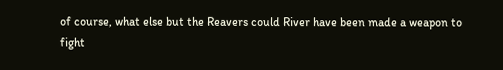of course, what else but the Reavers could River have been made a weapon to fight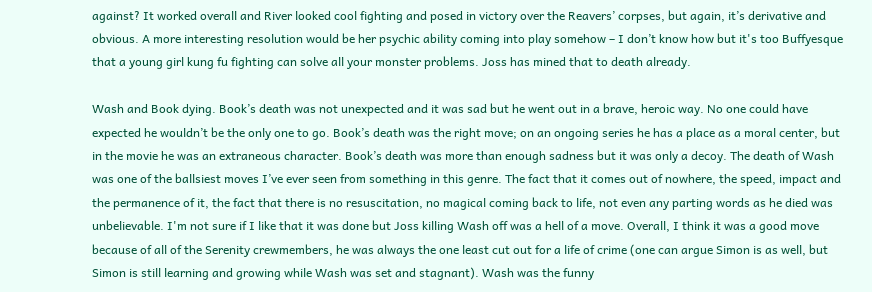against? It worked overall and River looked cool fighting and posed in victory over the Reavers’ corpses, but again, it’s derivative and obvious. A more interesting resolution would be her psychic ability coming into play somehow – I don’t know how but it's too Buffyesque that a young girl kung fu fighting can solve all your monster problems. Joss has mined that to death already.

Wash and Book dying. Book’s death was not unexpected and it was sad but he went out in a brave, heroic way. No one could have expected he wouldn’t be the only one to go. Book’s death was the right move; on an ongoing series he has a place as a moral center, but in the movie he was an extraneous character. Book’s death was more than enough sadness but it was only a decoy. The death of Wash was one of the ballsiest moves I’ve ever seen from something in this genre. The fact that it comes out of nowhere, the speed, impact and the permanence of it, the fact that there is no resuscitation, no magical coming back to life, not even any parting words as he died was unbelievable. I'm not sure if I like that it was done but Joss killing Wash off was a hell of a move. Overall, I think it was a good move because of all of the Serenity crewmembers, he was always the one least cut out for a life of crime (one can argue Simon is as well, but Simon is still learning and growing while Wash was set and stagnant). Wash was the funny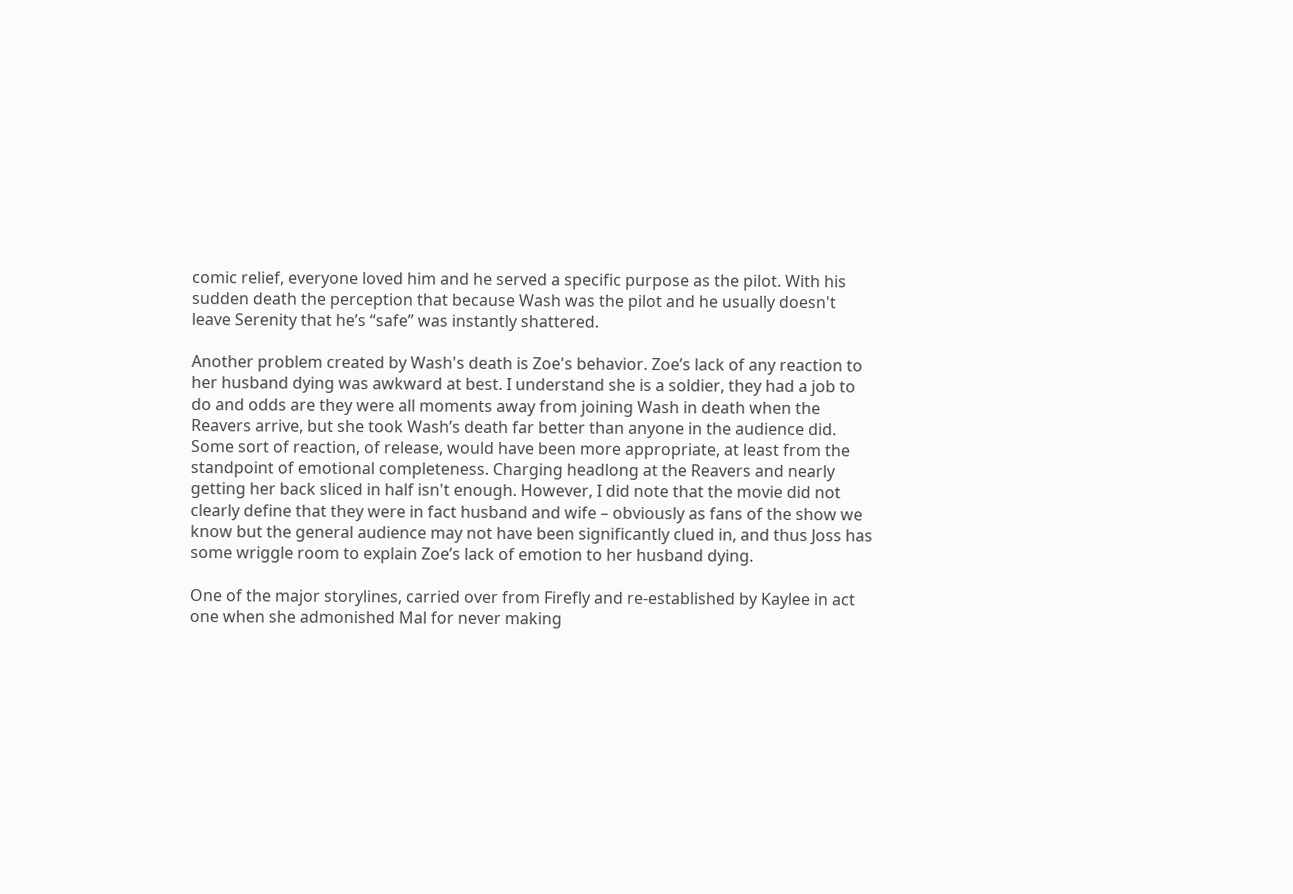comic relief, everyone loved him and he served a specific purpose as the pilot. With his sudden death the perception that because Wash was the pilot and he usually doesn't leave Serenity that he’s “safe” was instantly shattered.

Another problem created by Wash's death is Zoe's behavior. Zoe’s lack of any reaction to her husband dying was awkward at best. I understand she is a soldier, they had a job to do and odds are they were all moments away from joining Wash in death when the Reavers arrive, but she took Wash’s death far better than anyone in the audience did. Some sort of reaction, of release, would have been more appropriate, at least from the standpoint of emotional completeness. Charging headlong at the Reavers and nearly getting her back sliced in half isn't enough. However, I did note that the movie did not clearly define that they were in fact husband and wife – obviously as fans of the show we know but the general audience may not have been significantly clued in, and thus Joss has some wriggle room to explain Zoe’s lack of emotion to her husband dying.

One of the major storylines, carried over from Firefly and re-established by Kaylee in act one when she admonished Mal for never making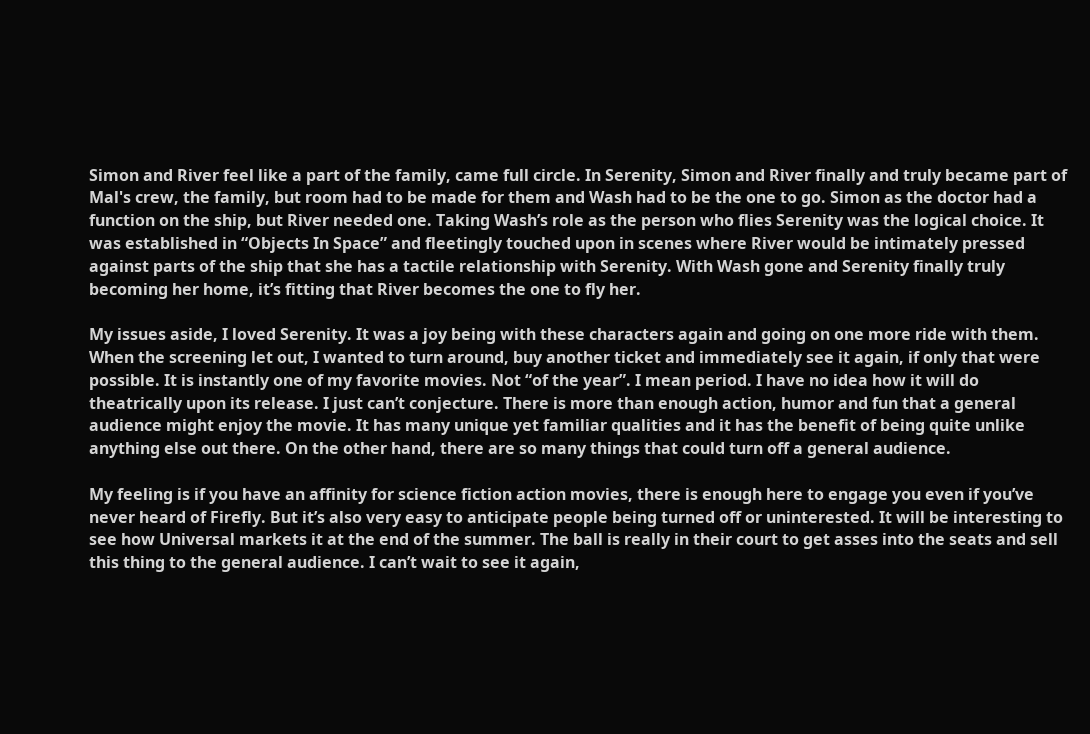Simon and River feel like a part of the family, came full circle. In Serenity, Simon and River finally and truly became part of Mal's crew, the family, but room had to be made for them and Wash had to be the one to go. Simon as the doctor had a function on the ship, but River needed one. Taking Wash’s role as the person who flies Serenity was the logical choice. It was established in “Objects In Space” and fleetingly touched upon in scenes where River would be intimately pressed against parts of the ship that she has a tactile relationship with Serenity. With Wash gone and Serenity finally truly becoming her home, it’s fitting that River becomes the one to fly her.

My issues aside, I loved Serenity. It was a joy being with these characters again and going on one more ride with them. When the screening let out, I wanted to turn around, buy another ticket and immediately see it again, if only that were possible. It is instantly one of my favorite movies. Not “of the year”. I mean period. I have no idea how it will do theatrically upon its release. I just can’t conjecture. There is more than enough action, humor and fun that a general audience might enjoy the movie. It has many unique yet familiar qualities and it has the benefit of being quite unlike anything else out there. On the other hand, there are so many things that could turn off a general audience.

My feeling is if you have an affinity for science fiction action movies, there is enough here to engage you even if you’ve never heard of Firefly. But it’s also very easy to anticipate people being turned off or uninterested. It will be interesting to see how Universal markets it at the end of the summer. The ball is really in their court to get asses into the seats and sell this thing to the general audience. I can’t wait to see it again,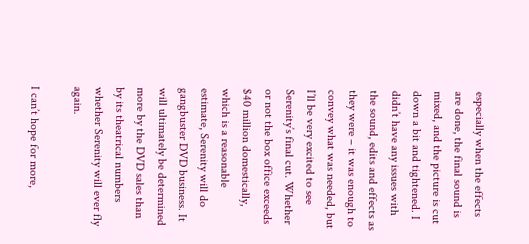especially when the effects are done, the final sound is mixed, and the picture is cut down a bit and tightened. I didn’t have any issues with the sound, edits and effects as they were – it was enough to convey what was needed, but I’ll be very excited to see Serenity’s final cut. Whether or not the box office exceeds $40 million domestically, which is a reasonable estimate, Serenity will do gangbuster DVD business. It will ultimately be determined more by the DVD sales than by its theatrical numbers whether Serenity will ever fly again.

I can’t hope for more,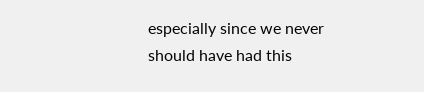especially since we never should have had this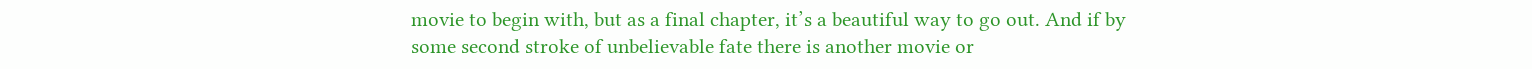movie to begin with, but as a final chapter, it’s a beautiful way to go out. And if by some second stroke of unbelievable fate there is another movie or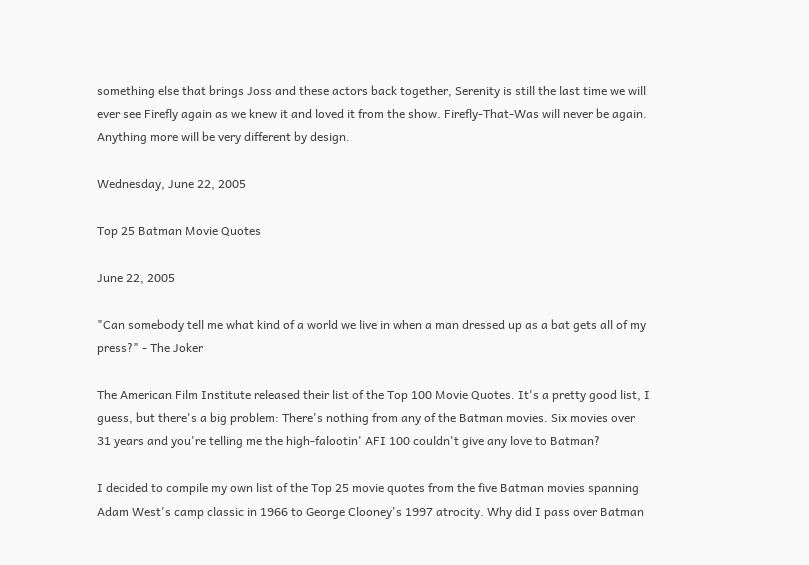something else that brings Joss and these actors back together, Serenity is still the last time we will ever see Firefly again as we knew it and loved it from the show. Firefly-That-Was will never be again. Anything more will be very different by design.

Wednesday, June 22, 2005

Top 25 Batman Movie Quotes

June 22, 2005

"Can somebody tell me what kind of a world we live in when a man dressed up as a bat gets all of my press?" - The Joker

The American Film Institute released their list of the Top 100 Movie Quotes. It's a pretty good list, I guess, but there's a big problem: There's nothing from any of the Batman movies. Six movies over 31 years and you're telling me the high-falootin' AFI 100 couldn't give any love to Batman?

I decided to compile my own list of the Top 25 movie quotes from the five Batman movies spanning Adam West's camp classic in 1966 to George Clooney's 1997 atrocity. Why did I pass over Batman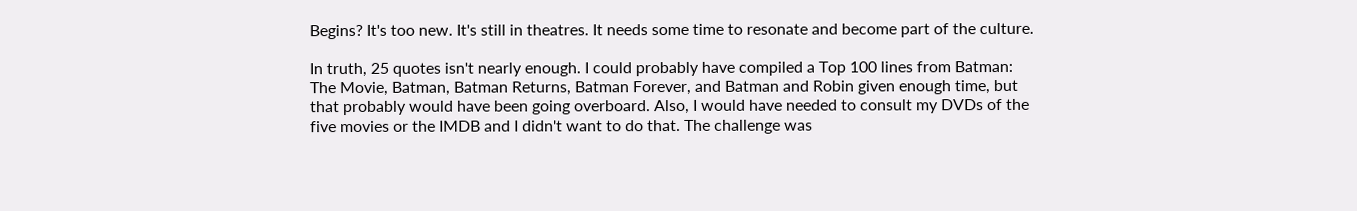Begins? It's too new. It's still in theatres. It needs some time to resonate and become part of the culture.

In truth, 25 quotes isn't nearly enough. I could probably have compiled a Top 100 lines from Batman: The Movie, Batman, Batman Returns, Batman Forever, and Batman and Robin given enough time, but that probably would have been going overboard. Also, I would have needed to consult my DVDs of the five movies or the IMDB and I didn't want to do that. The challenge was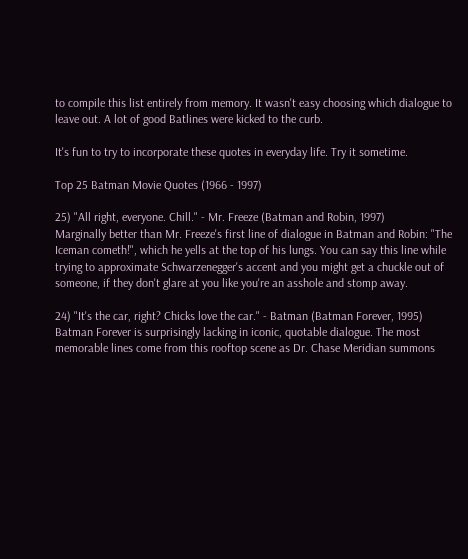to compile this list entirely from memory. It wasn't easy choosing which dialogue to leave out. A lot of good Batlines were kicked to the curb.

It's fun to try to incorporate these quotes in everyday life. Try it sometime.

Top 25 Batman Movie Quotes (1966 - 1997)

25) "All right, everyone. Chill." - Mr. Freeze (Batman and Robin, 1997)
Marginally better than Mr. Freeze's first line of dialogue in Batman and Robin: "The Iceman cometh!", which he yells at the top of his lungs. You can say this line while trying to approximate Schwarzenegger's accent and you might get a chuckle out of someone, if they don't glare at you like you're an asshole and stomp away.

24) "It's the car, right? Chicks love the car." - Batman (Batman Forever, 1995)
Batman Forever is surprisingly lacking in iconic, quotable dialogue. The most memorable lines come from this rooftop scene as Dr. Chase Meridian summons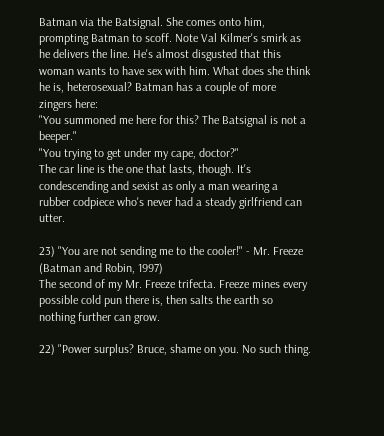Batman via the Batsignal. She comes onto him, prompting Batman to scoff. Note Val Kilmer's smirk as he delivers the line. He's almost disgusted that this woman wants to have sex with him. What does she think he is, heterosexual? Batman has a couple of more zingers here:
"You summoned me here for this? The Batsignal is not a beeper."
"You trying to get under my cape, doctor?"
The car line is the one that lasts, though. It's condescending and sexist as only a man wearing a rubber codpiece who's never had a steady girlfriend can utter.

23) "You are not sending me to the cooler!" - Mr. Freeze (Batman and Robin, 1997)
The second of my Mr. Freeze trifecta. Freeze mines every possible cold pun there is, then salts the earth so nothing further can grow.

22) "Power surplus? Bruce, shame on you. No such thing.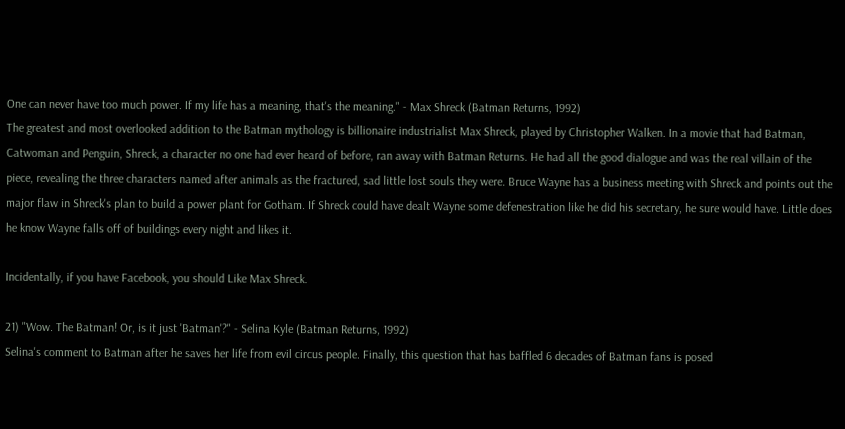One can never have too much power. If my life has a meaning, that's the meaning." - Max Shreck (Batman Returns, 1992)
The greatest and most overlooked addition to the Batman mythology is billionaire industrialist Max Shreck, played by Christopher Walken. In a movie that had Batman, Catwoman and Penguin, Shreck, a character no one had ever heard of before, ran away with Batman Returns. He had all the good dialogue and was the real villain of the piece, revealing the three characters named after animals as the fractured, sad little lost souls they were. Bruce Wayne has a business meeting with Shreck and points out the major flaw in Shreck's plan to build a power plant for Gotham. If Shreck could have dealt Wayne some defenestration like he did his secretary, he sure would have. Little does he know Wayne falls off of buildings every night and likes it.

Incidentally, if you have Facebook, you should Like Max Shreck.

21) "Wow. The Batman! Or, is it just 'Batman'?" - Selina Kyle (Batman Returns, 1992)
Selina's comment to Batman after he saves her life from evil circus people. Finally, this question that has baffled 6 decades of Batman fans is posed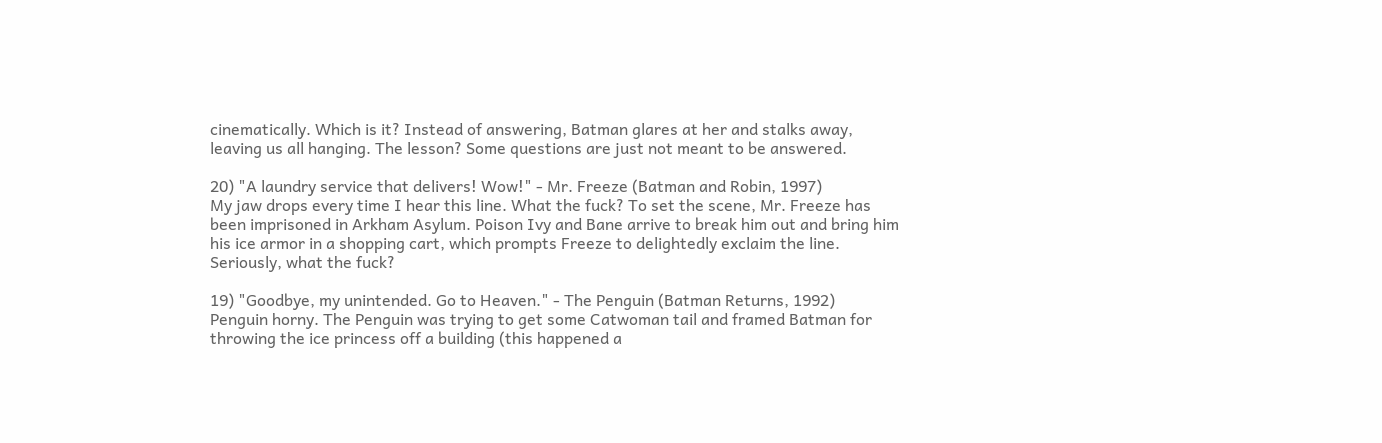cinematically. Which is it? Instead of answering, Batman glares at her and stalks away, leaving us all hanging. The lesson? Some questions are just not meant to be answered.

20) "A laundry service that delivers! Wow!" - Mr. Freeze (Batman and Robin, 1997)
My jaw drops every time I hear this line. What the fuck? To set the scene, Mr. Freeze has been imprisoned in Arkham Asylum. Poison Ivy and Bane arrive to break him out and bring him his ice armor in a shopping cart, which prompts Freeze to delightedly exclaim the line. Seriously, what the fuck?

19) "Goodbye, my unintended. Go to Heaven." - The Penguin (Batman Returns, 1992)
Penguin horny. The Penguin was trying to get some Catwoman tail and framed Batman for throwing the ice princess off a building (this happened a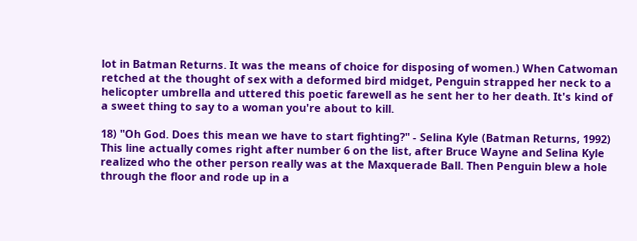lot in Batman Returns. It was the means of choice for disposing of women.) When Catwoman retched at the thought of sex with a deformed bird midget, Penguin strapped her neck to a helicopter umbrella and uttered this poetic farewell as he sent her to her death. It's kind of a sweet thing to say to a woman you're about to kill.

18) "Oh God. Does this mean we have to start fighting?" - Selina Kyle (Batman Returns, 1992)
This line actually comes right after number 6 on the list, after Bruce Wayne and Selina Kyle realized who the other person really was at the Maxquerade Ball. Then Penguin blew a hole through the floor and rode up in a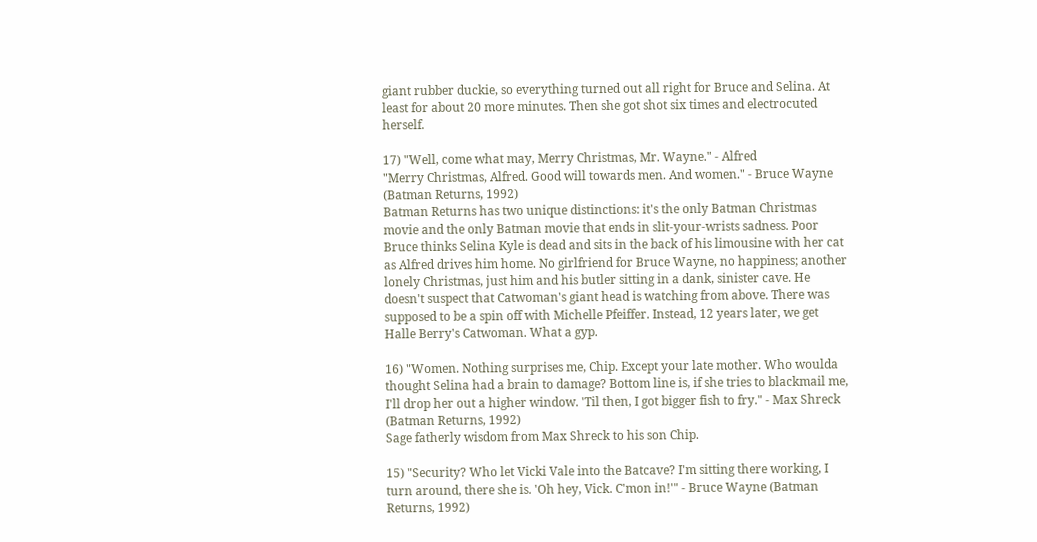giant rubber duckie, so everything turned out all right for Bruce and Selina. At least for about 20 more minutes. Then she got shot six times and electrocuted herself.

17) "Well, come what may, Merry Christmas, Mr. Wayne." - Alfred
"Merry Christmas, Alfred. Good will towards men. And women." - Bruce Wayne (Batman Returns, 1992)
Batman Returns has two unique distinctions: it's the only Batman Christmas movie and the only Batman movie that ends in slit-your-wrists sadness. Poor Bruce thinks Selina Kyle is dead and sits in the back of his limousine with her cat as Alfred drives him home. No girlfriend for Bruce Wayne, no happiness; another lonely Christmas, just him and his butler sitting in a dank, sinister cave. He doesn't suspect that Catwoman's giant head is watching from above. There was supposed to be a spin off with Michelle Pfeiffer. Instead, 12 years later, we get Halle Berry's Catwoman. What a gyp.

16) "Women. Nothing surprises me, Chip. Except your late mother. Who woulda thought Selina had a brain to damage? Bottom line is, if she tries to blackmail me, I'll drop her out a higher window. 'Til then, I got bigger fish to fry." - Max Shreck (Batman Returns, 1992)
Sage fatherly wisdom from Max Shreck to his son Chip.

15) "Security? Who let Vicki Vale into the Batcave? I'm sitting there working, I turn around, there she is. 'Oh hey, Vick. C'mon in!'" - Bruce Wayne (Batman Returns, 1992)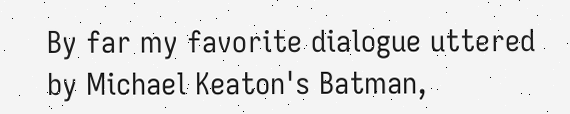By far my favorite dialogue uttered by Michael Keaton's Batman,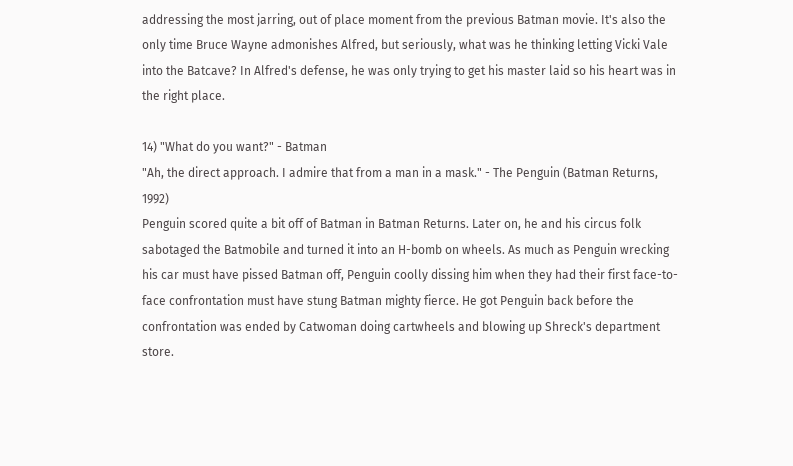addressing the most jarring, out of place moment from the previous Batman movie. It's also the only time Bruce Wayne admonishes Alfred, but seriously, what was he thinking letting Vicki Vale into the Batcave? In Alfred's defense, he was only trying to get his master laid so his heart was in the right place.

14) "What do you want?" - Batman
"Ah, the direct approach. I admire that from a man in a mask." - The Penguin (Batman Returns, 1992)
Penguin scored quite a bit off of Batman in Batman Returns. Later on, he and his circus folk sabotaged the Batmobile and turned it into an H-bomb on wheels. As much as Penguin wrecking his car must have pissed Batman off, Penguin coolly dissing him when they had their first face-to-face confrontation must have stung Batman mighty fierce. He got Penguin back before the confrontation was ended by Catwoman doing cartwheels and blowing up Shreck's department store.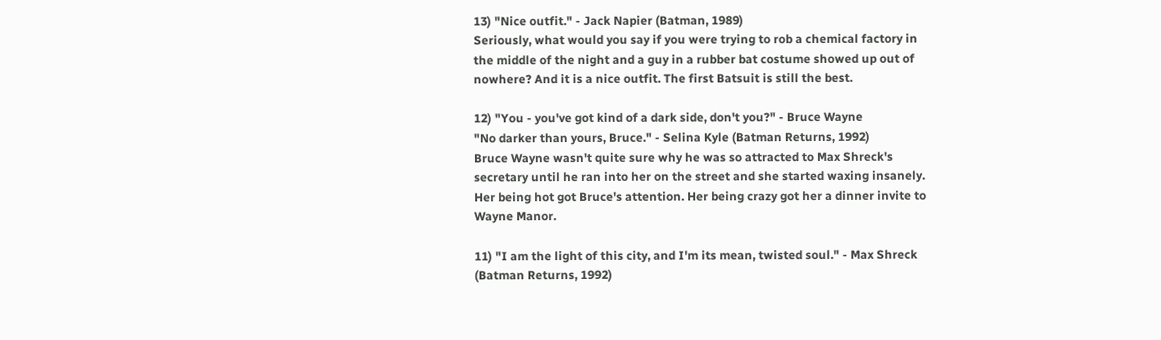13) "Nice outfit." - Jack Napier (Batman, 1989)
Seriously, what would you say if you were trying to rob a chemical factory in the middle of the night and a guy in a rubber bat costume showed up out of nowhere? And it is a nice outfit. The first Batsuit is still the best.

12) "You - you've got kind of a dark side, don't you?" - Bruce Wayne
"No darker than yours, Bruce." - Selina Kyle (Batman Returns, 1992)
Bruce Wayne wasn't quite sure why he was so attracted to Max Shreck's secretary until he ran into her on the street and she started waxing insanely. Her being hot got Bruce's attention. Her being crazy got her a dinner invite to Wayne Manor.

11) "I am the light of this city, and I'm its mean, twisted soul." - Max Shreck (Batman Returns, 1992)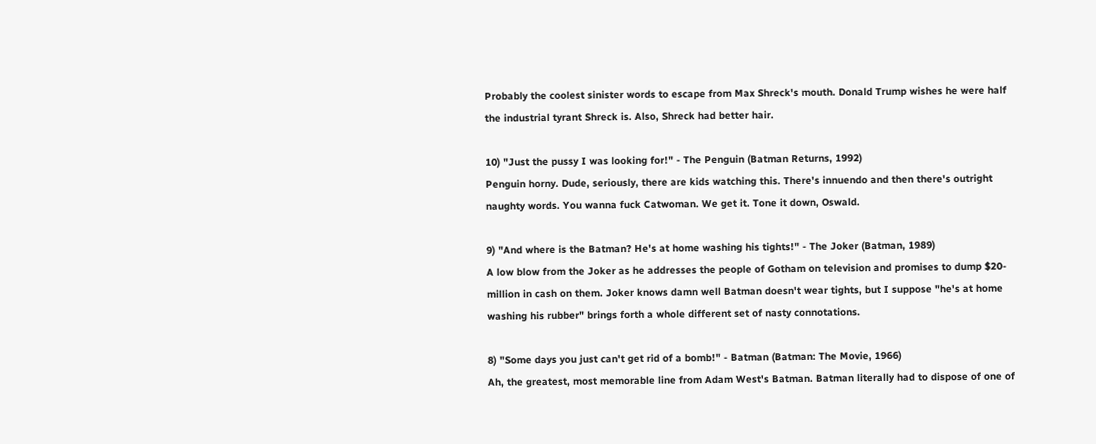Probably the coolest sinister words to escape from Max Shreck's mouth. Donald Trump wishes he were half the industrial tyrant Shreck is. Also, Shreck had better hair.

10) "Just the pussy I was looking for!" - The Penguin (Batman Returns, 1992)
Penguin horny. Dude, seriously, there are kids watching this. There's innuendo and then there's outright naughty words. You wanna fuck Catwoman. We get it. Tone it down, Oswald.

9) "And where is the Batman? He's at home washing his tights!" - The Joker (Batman, 1989)
A low blow from the Joker as he addresses the people of Gotham on television and promises to dump $20-million in cash on them. Joker knows damn well Batman doesn't wear tights, but I suppose "he's at home washing his rubber" brings forth a whole different set of nasty connotations.

8) "Some days you just can't get rid of a bomb!" - Batman (Batman: The Movie, 1966)
Ah, the greatest, most memorable line from Adam West's Batman. Batman literally had to dispose of one of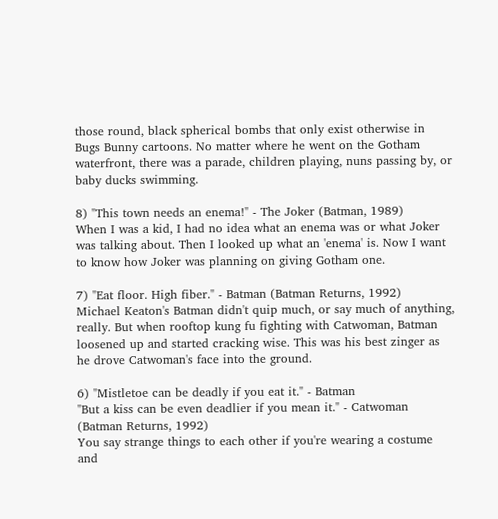those round, black spherical bombs that only exist otherwise in Bugs Bunny cartoons. No matter where he went on the Gotham waterfront, there was a parade, children playing, nuns passing by, or baby ducks swimming.

8) "This town needs an enema!" - The Joker (Batman, 1989)
When I was a kid, I had no idea what an enema was or what Joker was talking about. Then I looked up what an 'enema' is. Now I want to know how Joker was planning on giving Gotham one.

7) "Eat floor. High fiber." - Batman (Batman Returns, 1992)
Michael Keaton's Batman didn't quip much, or say much of anything, really. But when rooftop kung fu fighting with Catwoman, Batman loosened up and started cracking wise. This was his best zinger as he drove Catwoman's face into the ground.

6) "Mistletoe can be deadly if you eat it." - Batman
"But a kiss can be even deadlier if you mean it." - Catwoman (Batman Returns, 1992)
You say strange things to each other if you're wearing a costume and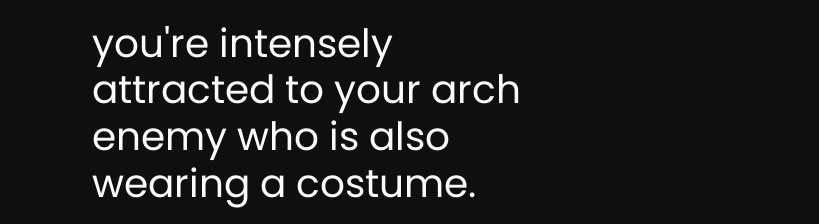you're intensely attracted to your arch enemy who is also wearing a costume.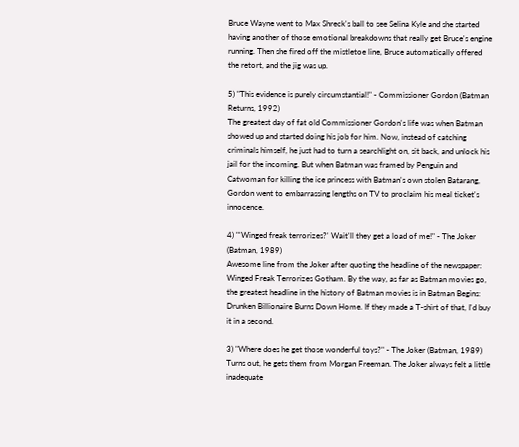Bruce Wayne went to Max Shreck's ball to see Selina Kyle and she started having another of those emotional breakdowns that really get Bruce's engine running. Then she fired off the mistletoe line, Bruce automatically offered the retort, and the jig was up.

5) "This evidence is purely circumstantial!" - Commissioner Gordon (Batman Returns, 1992)
The greatest day of fat old Commissioner Gordon's life was when Batman showed up and started doing his job for him. Now, instead of catching criminals himself, he just had to turn a searchlight on, sit back, and unlock his jail for the incoming. But when Batman was framed by Penguin and Catwoman for killing the ice princess with Batman's own stolen Batarang, Gordon went to embarrassing lengths on TV to proclaim his meal ticket's innocence.

4) "'Winged freak terrorizes?' Wait'll they get a load of me!" - The Joker (Batman, 1989)
Awesome line from the Joker after quoting the headline of the newspaper: Winged Freak Terrorizes Gotham. By the way, as far as Batman movies go, the greatest headline in the history of Batman movies is in Batman Begins: Drunken Billionaire Burns Down Home. If they made a T-shirt of that, I'd buy it in a second.

3) "Where does he get those wonderful toys?" - The Joker (Batman, 1989)
Turns out, he gets them from Morgan Freeman. The Joker always felt a little inadequate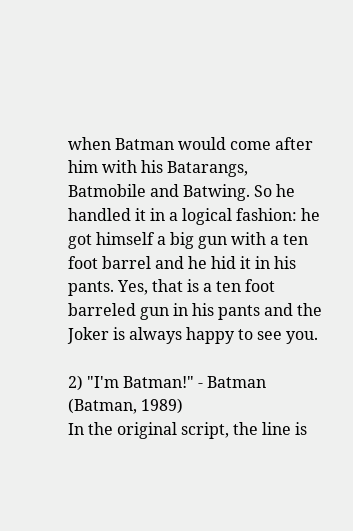when Batman would come after him with his Batarangs, Batmobile and Batwing. So he handled it in a logical fashion: he got himself a big gun with a ten foot barrel and he hid it in his pants. Yes, that is a ten foot barreled gun in his pants and the Joker is always happy to see you.

2) "I'm Batman!" - Batman (Batman, 1989)
In the original script, the line is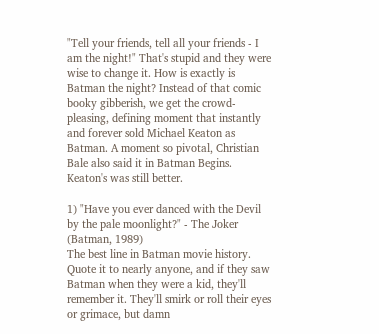"Tell your friends, tell all your friends - I am the night!" That's stupid and they were wise to change it. How is exactly is Batman the night? Instead of that comic booky gibberish, we get the crowd-pleasing, defining moment that instantly and forever sold Michael Keaton as Batman. A moment so pivotal, Christian Bale also said it in Batman Begins. Keaton's was still better.

1) "Have you ever danced with the Devil by the pale moonlight?" - The Joker (Batman, 1989)
The best line in Batman movie history. Quote it to nearly anyone, and if they saw Batman when they were a kid, they'll remember it. They'll smirk or roll their eyes or grimace, but damn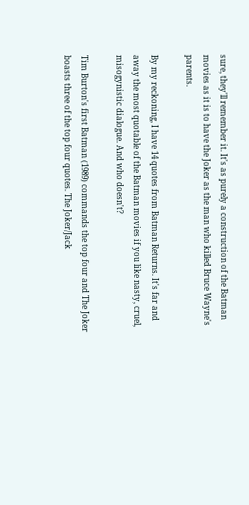sure, they'll remember it. It's as purely a construction of the Batman movies as it is to have the Joker as the man who killed Bruce Wayne's parents.

By my reckoning, I have 14 quotes from Batman Returns. It's far and away the most quotable of the Batman movies if you like nasty, cruel, misogynistic dialogue. And who doesn't?

Tim Burton's first Batman (1989) commands the top four and The Joker boasts three of the top four quotes. The Joker/Jack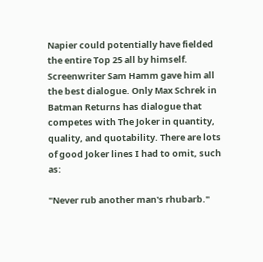Napier could potentially have fielded the entire Top 25 all by himself. Screenwriter Sam Hamm gave him all the best dialogue. Only Max Schrek in Batman Returns has dialogue that competes with The Joker in quantity, quality, and quotability. There are lots of good Joker lines I had to omit, such as:

"Never rub another man's rhubarb."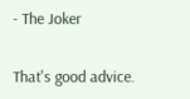- The Joker

That's good advice.